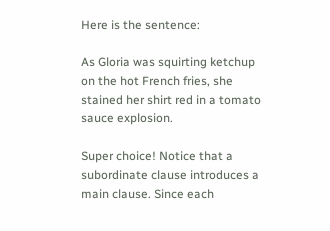Here is the sentence:

As Gloria was squirting ketchup on the hot French fries, she stained her shirt red in a tomato sauce explosion.

Super choice! Notice that a subordinate clause introduces a main clause. Since each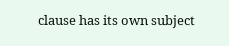clause has its own subject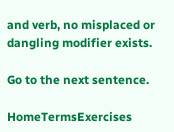and verb, no misplaced or dangling modifier exists.

Go to the next sentence.

HomeTermsExercises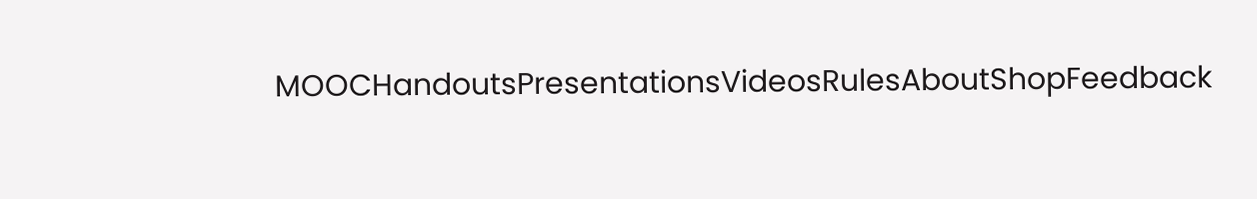MOOCHandoutsPresentationsVideosRulesAboutShopFeedback